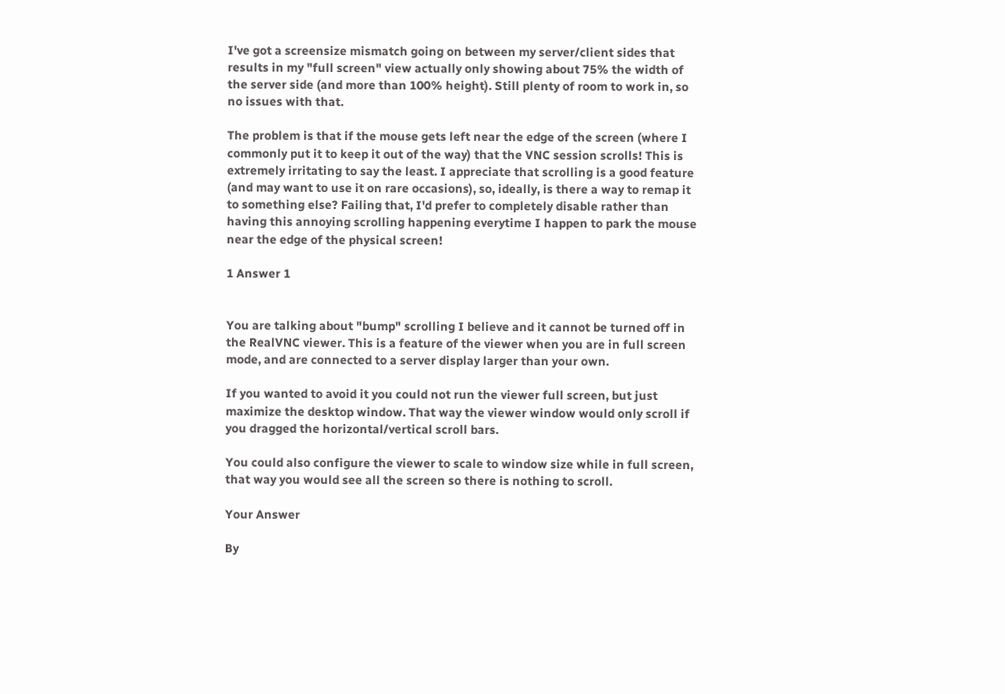I've got a screensize mismatch going on between my server/client sides that results in my "full screen" view actually only showing about 75% the width of the server side (and more than 100% height). Still plenty of room to work in, so no issues with that.

The problem is that if the mouse gets left near the edge of the screen (where I commonly put it to keep it out of the way) that the VNC session scrolls! This is extremely irritating to say the least. I appreciate that scrolling is a good feature (and may want to use it on rare occasions), so, ideally, is there a way to remap it to something else? Failing that, I'd prefer to completely disable rather than having this annoying scrolling happening everytime I happen to park the mouse near the edge of the physical screen!

1 Answer 1


You are talking about "bump" scrolling I believe and it cannot be turned off in the RealVNC viewer. This is a feature of the viewer when you are in full screen mode, and are connected to a server display larger than your own.

If you wanted to avoid it you could not run the viewer full screen, but just maximize the desktop window. That way the viewer window would only scroll if you dragged the horizontal/vertical scroll bars.

You could also configure the viewer to scale to window size while in full screen, that way you would see all the screen so there is nothing to scroll.

Your Answer

By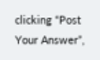clicking “Post Your Answer”,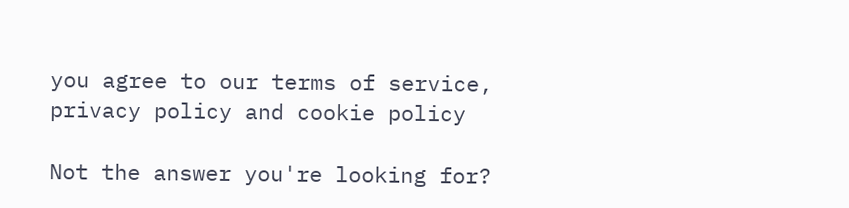you agree to our terms of service, privacy policy and cookie policy

Not the answer you're looking for?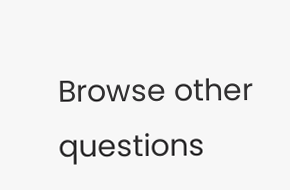Browse other questions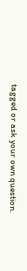tagged or ask your own question.